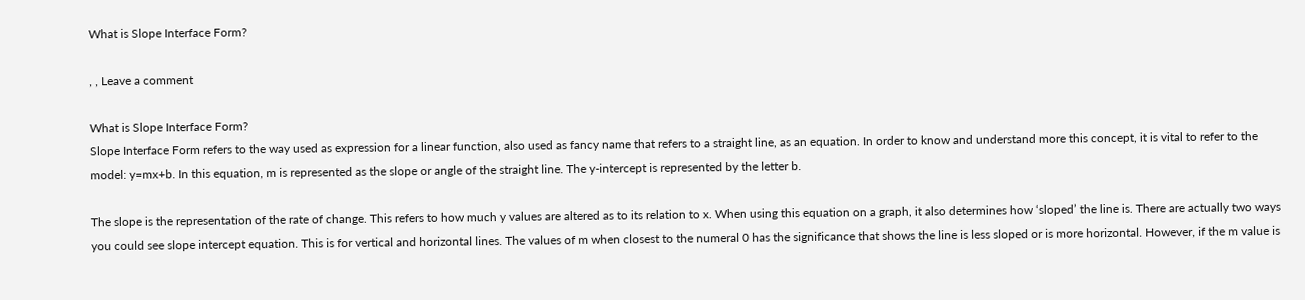What is Slope Interface Form?

, , Leave a comment

What is Slope Interface Form?
Slope Interface Form refers to the way used as expression for a linear function, also used as fancy name that refers to a straight line, as an equation. In order to know and understand more this concept, it is vital to refer to the model: y=mx+b. In this equation, m is represented as the slope or angle of the straight line. The y-intercept is represented by the letter b.

The slope is the representation of the rate of change. This refers to how much y values are altered as to its relation to x. When using this equation on a graph, it also determines how ‘sloped’ the line is. There are actually two ways you could see slope intercept equation. This is for vertical and horizontal lines. The values of m when closest to the numeral 0 has the significance that shows the line is less sloped or is more horizontal. However, if the m value is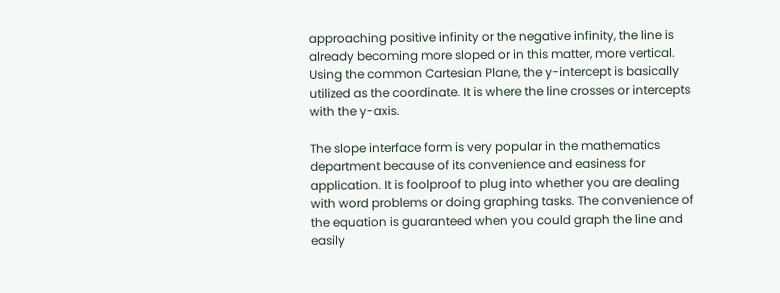approaching positive infinity or the negative infinity, the line is already becoming more sloped or in this matter, more vertical. Using the common Cartesian Plane, the y-intercept is basically utilized as the coordinate. It is where the line crosses or intercepts with the y-axis.

The slope interface form is very popular in the mathematics department because of its convenience and easiness for application. It is foolproof to plug into whether you are dealing with word problems or doing graphing tasks. The convenience of the equation is guaranteed when you could graph the line and easily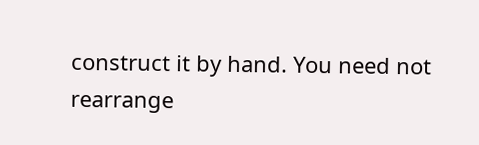construct it by hand. You need not rearrange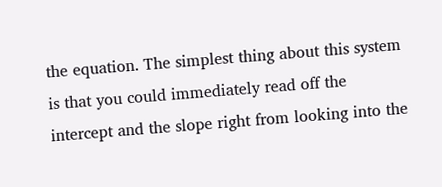the equation. The simplest thing about this system is that you could immediately read off the intercept and the slope right from looking into the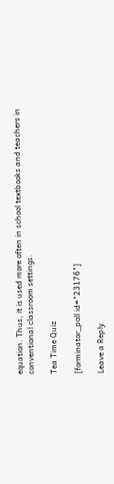equation. Thus, it is used more often in school textbooks and teachers in conventional classroom settings.

Tea Time Quiz

[forminator_poll id="23176"]

Leave a Reply